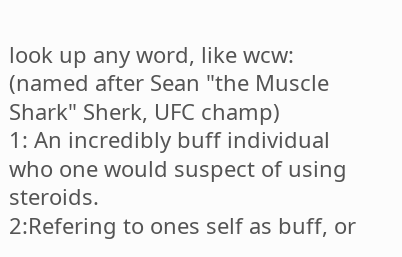look up any word, like wcw:
(named after Sean "the Muscle Shark" Sherk, UFC champ)
1: An incredibly buff individual who one would suspect of using steroids.
2:Refering to ones self as buff, or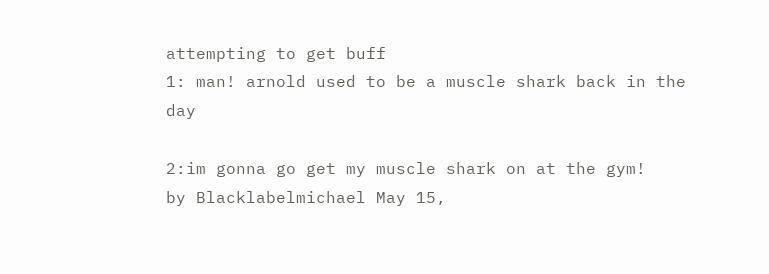attempting to get buff
1: man! arnold used to be a muscle shark back in the day

2:im gonna go get my muscle shark on at the gym!
by Blacklabelmichael May 15,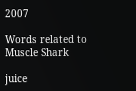2007

Words related to Muscle Shark

juice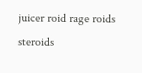juicer roid rage roids steroids